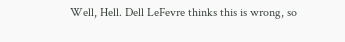Well, Hell. Dell LeFevre thinks this is wrong, so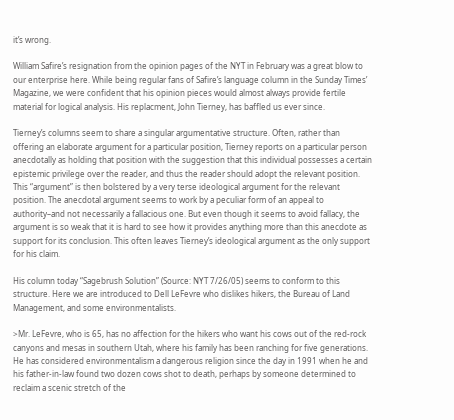it’s wrong.

William Safire’s resignation from the opinion pages of the NYT in February was a great blow to our enterprise here. While being regular fans of Safire’s language column in the Sunday Times’ Magazine, we were confident that his opinion pieces would almost always provide fertile material for logical analysis. His replacment, John Tierney, has baffled us ever since.

Tierney’s columns seem to share a singular argumentative structure. Often, rather than offering an elaborate argument for a particular position, Tierney reports on a particular person anecdotally as holding that position with the suggestion that this individual possesses a certain epistemic privilege over the reader, and thus the reader should adopt the relevant position. This “argument” is then bolstered by a very terse ideological argument for the relevant position. The anecdotal argument seems to work by a peculiar form of an appeal to authority–and not necessarily a fallacious one. But even though it seems to avoid fallacy, the argument is so weak that it is hard to see how it provides anything more than this anecdote as support for its conclusion. This often leaves Tierney’s ideological argument as the only support for his claim.

His column today “Sagebrush Solution” (Source: NYT 7/26/05) seems to conform to this structure. Here we are introduced to Dell LeFevre who dislikes hikers, the Bureau of Land Management, and some environmentalists.

>Mr. LeFevre, who is 65, has no affection for the hikers who want his cows out of the red-rock canyons and mesas in southern Utah, where his family has been ranching for five generations. He has considered environmentalism a dangerous religion since the day in 1991 when he and his father-in-law found two dozen cows shot to death, perhaps by someone determined to reclaim a scenic stretch of the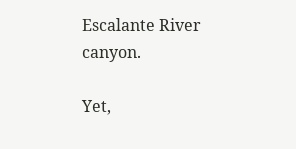Escalante River canyon.

Yet,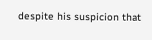despite his suspicion that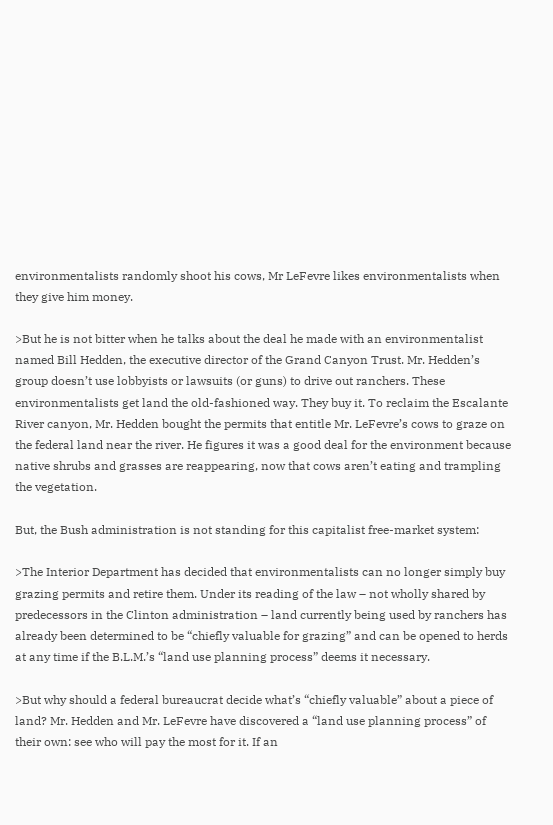environmentalists randomly shoot his cows, Mr LeFevre likes environmentalists when they give him money.

>But he is not bitter when he talks about the deal he made with an environmentalist named Bill Hedden, the executive director of the Grand Canyon Trust. Mr. Hedden’s group doesn’t use lobbyists or lawsuits (or guns) to drive out ranchers. These environmentalists get land the old-fashioned way. They buy it. To reclaim the Escalante River canyon, Mr. Hedden bought the permits that entitle Mr. LeFevre’s cows to graze on the federal land near the river. He figures it was a good deal for the environment because native shrubs and grasses are reappearing, now that cows aren’t eating and trampling the vegetation.

But, the Bush administration is not standing for this capitalist free-market system:

>The Interior Department has decided that environmentalists can no longer simply buy grazing permits and retire them. Under its reading of the law – not wholly shared by predecessors in the Clinton administration – land currently being used by ranchers has already been determined to be “chiefly valuable for grazing” and can be opened to herds at any time if the B.L.M.’s “land use planning process” deems it necessary.

>But why should a federal bureaucrat decide what’s “chiefly valuable” about a piece of land? Mr. Hedden and Mr. LeFevre have discovered a “land use planning process” of their own: see who will pay the most for it. If an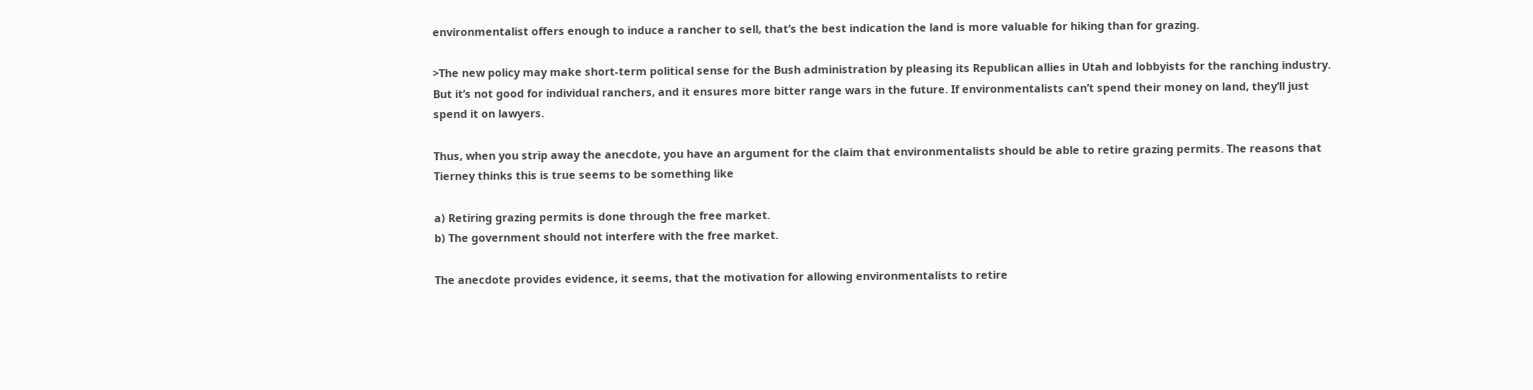environmentalist offers enough to induce a rancher to sell, that’s the best indication the land is more valuable for hiking than for grazing.

>The new policy may make short-term political sense for the Bush administration by pleasing its Republican allies in Utah and lobbyists for the ranching industry. But it’s not good for individual ranchers, and it ensures more bitter range wars in the future. If environmentalists can’t spend their money on land, they’ll just spend it on lawyers.

Thus, when you strip away the anecdote, you have an argument for the claim that environmentalists should be able to retire grazing permits. The reasons that Tierney thinks this is true seems to be something like

a) Retiring grazing permits is done through the free market.
b) The government should not interfere with the free market.

The anecdote provides evidence, it seems, that the motivation for allowing environmentalists to retire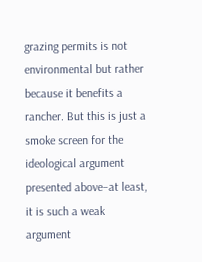grazing permits is not environmental but rather because it benefits a rancher. But this is just a smoke screen for the ideological argument presented above–at least, it is such a weak argument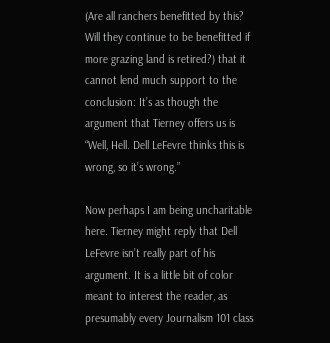(Are all ranchers benefitted by this? Will they continue to be benefitted if more grazing land is retired?) that it cannot lend much support to the conclusion: It’s as though the argument that Tierney offers us is “Well, Hell. Dell LeFevre thinks this is wrong, so it’s wrong.”

Now perhaps I am being uncharitable here. Tierney might reply that Dell LeFevre isn’t really part of his argument. It is a little bit of color meant to interest the reader, as presumably every Journalism 101 class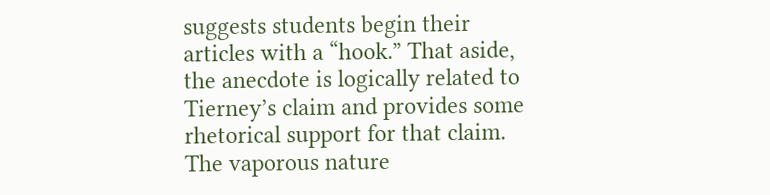suggests students begin their articles with a “hook.” That aside, the anecdote is logically related to Tierney’s claim and provides some rhetorical support for that claim. The vaporous nature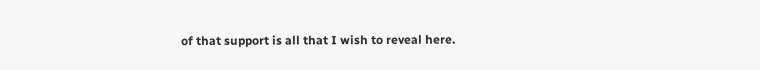of that support is all that I wish to reveal here.